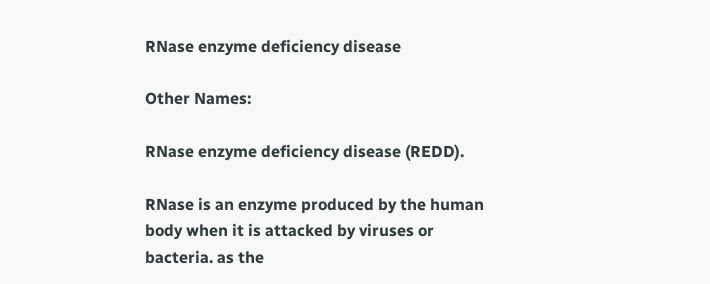RNase enzyme deficiency disease

Other Names:

RNase enzyme deficiency disease (REDD).

RNase is an enzyme produced by the human body when it is attacked by viruses or bacteria. as the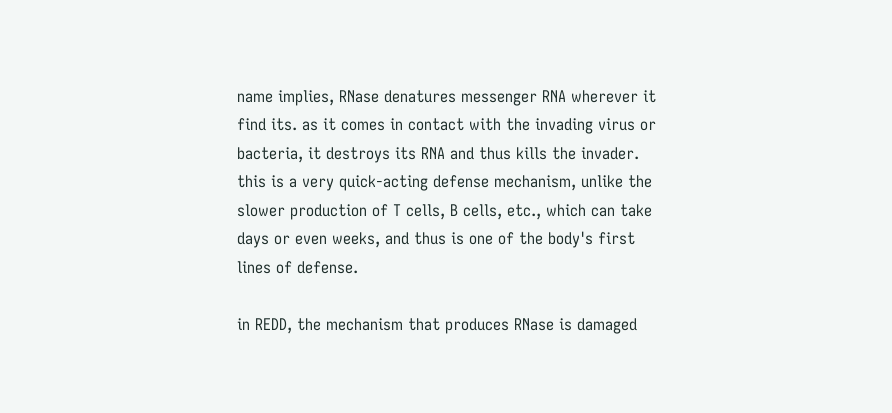name implies, RNase denatures messenger RNA wherever it find its. as it comes in contact with the invading virus or bacteria, it destroys its RNA and thus kills the invader. this is a very quick-acting defense mechanism, unlike the slower production of T cells, B cells, etc., which can take days or even weeks, and thus is one of the body's first lines of defense.

in REDD, the mechanism that produces RNase is damaged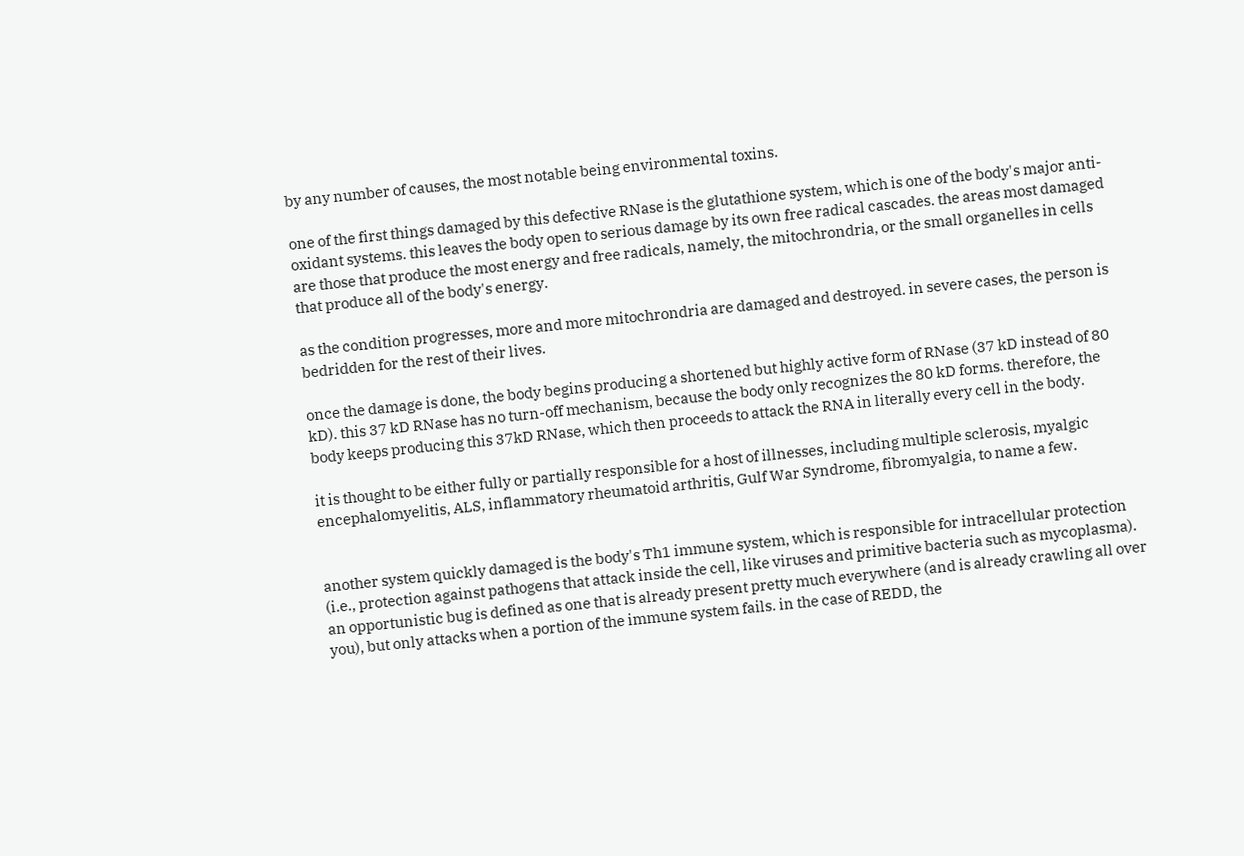by any number of causes, the most notable being environmental toxins.

one of the first things damaged by this defective RNase is the glutathione system, which is one of the body's major anti-oxidant systems. this leaves the body open to serious damage by its own free radical cascades. the areas most damaged are those that produce the most energy and free radicals, namely, the mitochrondria, or the small organelles in cells that produce all of the body's energy.

as the condition progresses, more and more mitochrondria are damaged and destroyed. in severe cases, the person is bedridden for the rest of their lives.

once the damage is done, the body begins producing a shortened but highly active form of RNase (37 kD instead of 80 kD). this 37 kD RNase has no turn-off mechanism, because the body only recognizes the 80 kD forms. therefore, the body keeps producing this 37kD RNase, which then proceeds to attack the RNA in literally every cell in the body.

it is thought to be either fully or partially responsible for a host of illnesses, including multiple sclerosis, myalgic encephalomyelitis, ALS, inflammatory rheumatoid arthritis, Gulf War Syndrome, fibromyalgia, to name a few.


another system quickly damaged is the body's Th1 immune system, which is responsible for intracellular protection (i.e., protection against pathogens that attack inside the cell, like viruses and primitive bacteria such as mycoplasma). an opportunistic bug is defined as one that is already present pretty much everywhere (and is already crawling all over you), but only attacks when a portion of the immune system fails. in the case of REDD, the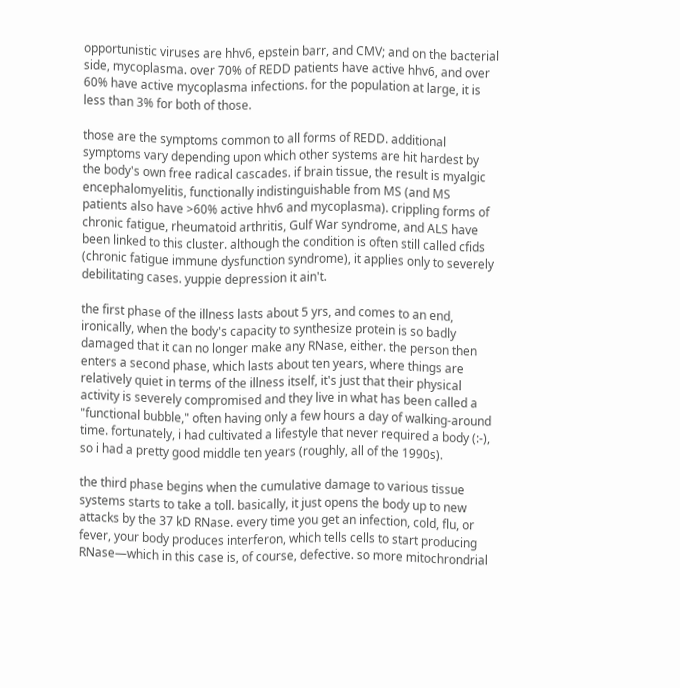opportunistic viruses are hhv6, epstein barr, and CMV; and on the bacterial side, mycoplasma. over 70% of REDD patients have active hhv6, and over 60% have active mycoplasma infections. for the population at large, it is less than 3% for both of those.

those are the symptoms common to all forms of REDD. additional symptoms vary depending upon which other systems are hit hardest by the body's own free radical cascades. if brain tissue, the result is myalgic encephalomyelitis, functionally indistinguishable from MS (and MS patients also have >60% active hhv6 and mycoplasma). crippling forms of chronic fatigue, rheumatoid arthritis, Gulf War syndrome, and ALS have been linked to this cluster. although the condition is often still called cfids (chronic fatigue immune dysfunction syndrome), it applies only to severely debilitating cases. yuppie depression it ain't.

the first phase of the illness lasts about 5 yrs, and comes to an end, ironically, when the body's capacity to synthesize protein is so badly damaged that it can no longer make any RNase, either. the person then enters a second phase, which lasts about ten years, where things are relatively quiet in terms of the illness itself, it's just that their physical activity is severely compromised and they live in what has been called a "functional bubble," often having only a few hours a day of walking-around time. fortunately, i had cultivated a lifestyle that never required a body (:-), so i had a pretty good middle ten years (roughly, all of the 1990s).

the third phase begins when the cumulative damage to various tissue systems starts to take a toll. basically, it just opens the body up to new attacks by the 37 kD RNase. every time you get an infection, cold, flu, or fever, your body produces interferon, which tells cells to start producing RNase—which in this case is, of course, defective. so more mitochrondrial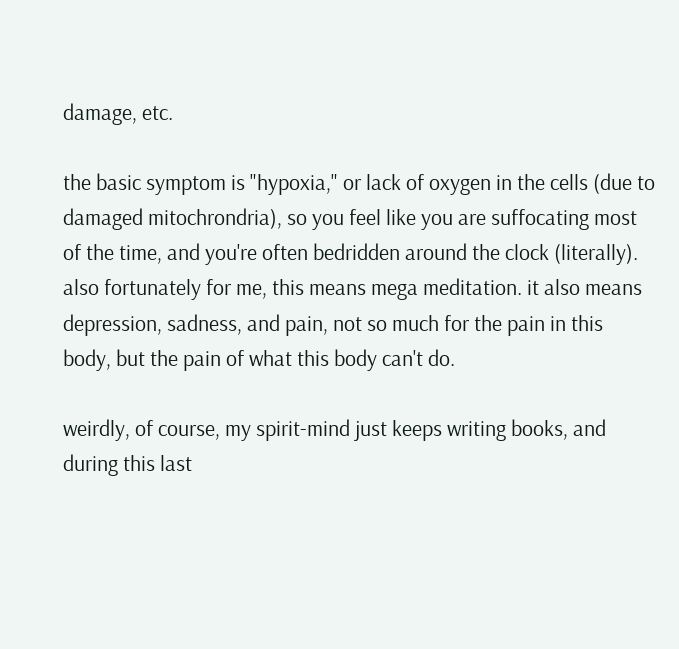damage, etc.

the basic symptom is "hypoxia," or lack of oxygen in the cells (due to damaged mitochrondria), so you feel like you are suffocating most of the time, and you're often bedridden around the clock (literally). also fortunately for me, this means mega meditation. it also means depression, sadness, and pain, not so much for the pain in this body, but the pain of what this body can't do.

weirdly, of course, my spirit-mind just keeps writing books, and during this last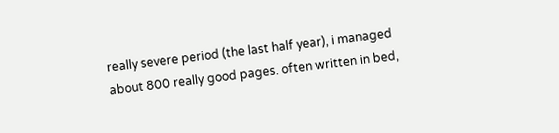really severe period (the last half year), i managed about 800 really good pages. often written in bed,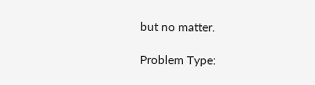but no matter.

Problem Type: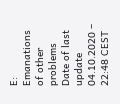E: Emanations of other problems
Date of last update
04.10.2020 – 22:48 CEST